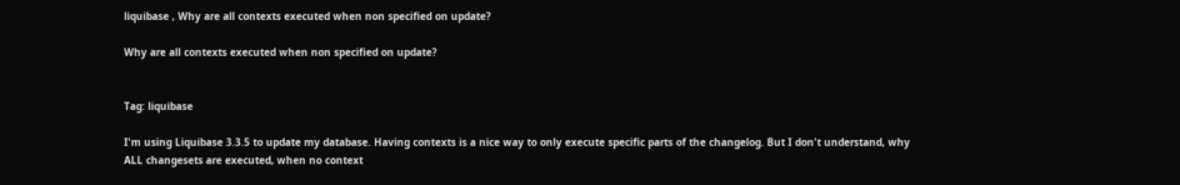liquibase , Why are all contexts executed when non specified on update?

Why are all contexts executed when non specified on update?


Tag: liquibase

I'm using Liquibase 3.3.5 to update my database. Having contexts is a nice way to only execute specific parts of the changelog. But I don't understand, why ALL changesets are executed, when no context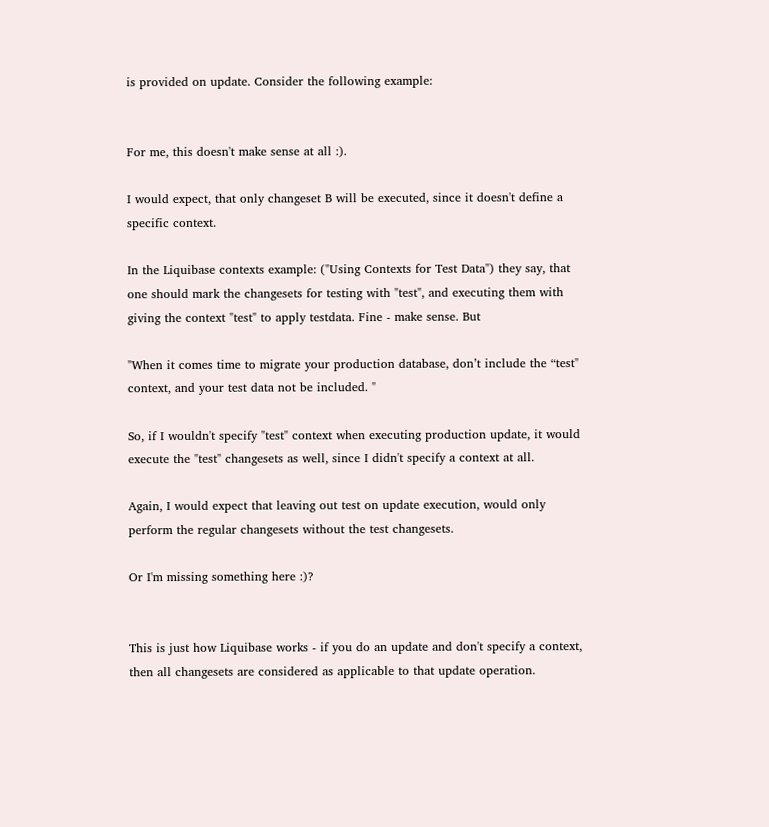is provided on update. Consider the following example:


For me, this doesn't make sense at all :).

I would expect, that only changeset B will be executed, since it doesn't define a specific context.

In the Liquibase contexts example: ("Using Contexts for Test Data") they say, that one should mark the changesets for testing with "test", and executing them with giving the context "test" to apply testdata. Fine - make sense. But

"When it comes time to migrate your production database, don’t include the “test" context, and your test data not be included. "

So, if I wouldn't specify "test" context when executing production update, it would execute the "test" changesets as well, since I didn't specify a context at all.

Again, I would expect that leaving out test on update execution, would only perform the regular changesets without the test changesets.

Or I'm missing something here :)?


This is just how Liquibase works - if you do an update and don't specify a context, then all changesets are considered as applicable to that update operation.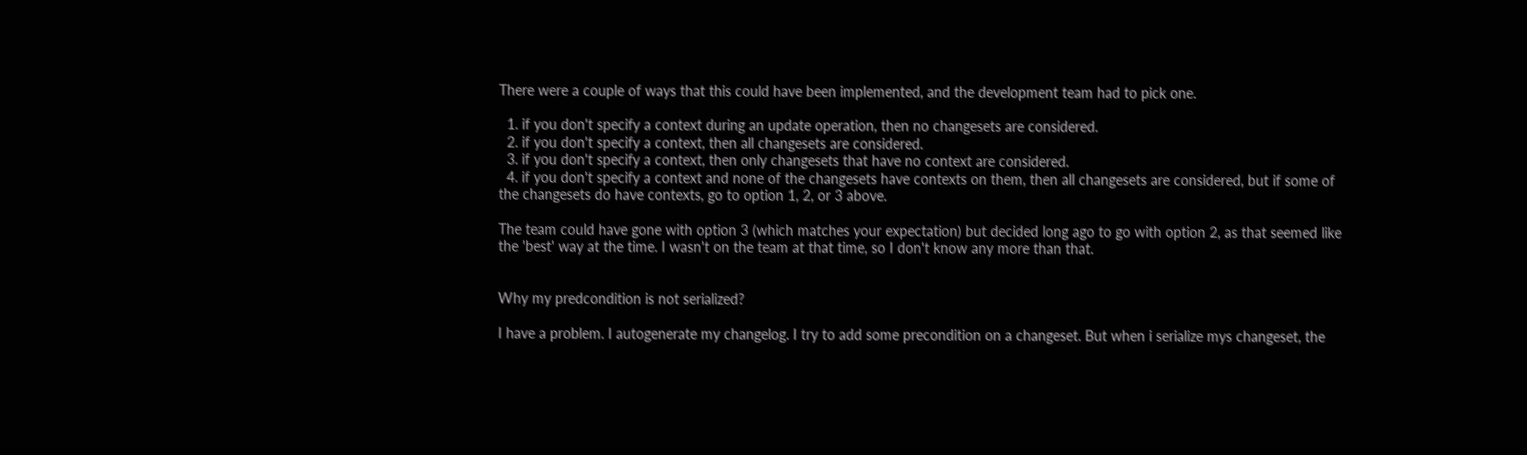There were a couple of ways that this could have been implemented, and the development team had to pick one.

  1. if you don't specify a context during an update operation, then no changesets are considered.
  2. if you don't specify a context, then all changesets are considered.
  3. if you don't specify a context, then only changesets that have no context are considered.
  4. if you don't specify a context and none of the changesets have contexts on them, then all changesets are considered, but if some of the changesets do have contexts, go to option 1, 2, or 3 above.

The team could have gone with option 3 (which matches your expectation) but decided long ago to go with option 2, as that seemed like the 'best' way at the time. I wasn't on the team at that time, so I don't know any more than that.


Why my predcondition is not serialized?

I have a problem. I autogenerate my changelog. I try to add some precondition on a changeset. But when i serialize mys changeset, the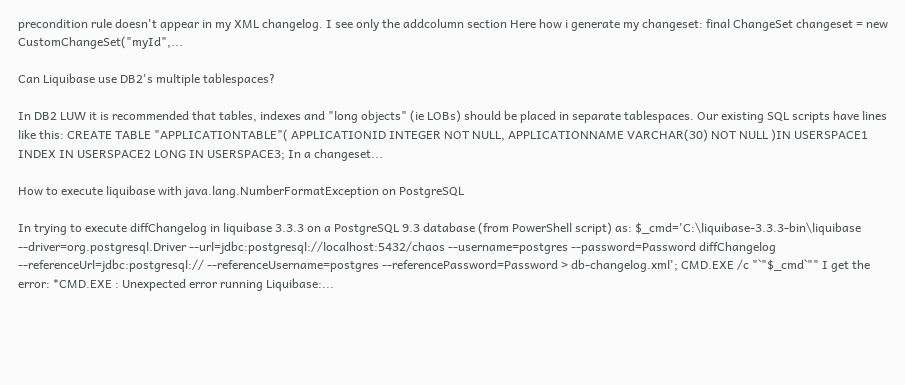precondition rule doesn't appear in my XML changelog. I see only the addcolumn section Here how i generate my changeset: final ChangeSet changeset = new CustomChangeSet("myId",...

Can Liquibase use DB2's multiple tablespaces?

In DB2 LUW it is recommended that tables, indexes and "long objects" (ie LOBs) should be placed in separate tablespaces. Our existing SQL scripts have lines like this: CREATE TABLE "APPLICATIONTABLE"( APPLICATIONID INTEGER NOT NULL, APPLICATIONNAME VARCHAR(30) NOT NULL )IN USERSPACE1 INDEX IN USERSPACE2 LONG IN USERSPACE3; In a changeset...

How to execute liquibase with java.lang.NumberFormatException on PostgreSQL

In trying to execute diffChangelog in liquibase 3.3.3 on a PostgreSQL 9.3 database (from PowerShell script) as: $_cmd='C:\liquibase-3.3.3-bin\liquibase --driver=org.postgresql.Driver --url=jdbc:postgresql://localhost:5432/chaos --username=postgres --password=Password diffChangelog --referenceUrl=jdbc:postgresql:// --referenceUsername=postgres --referencePassword=Password > db-changelog.xml'; CMD.EXE /c "`"$_cmd`"" I get the error: *CMD.EXE : Unexpected error running Liquibase:...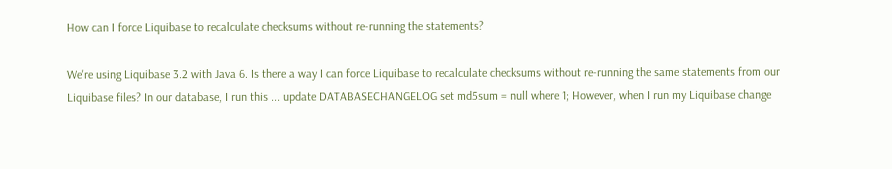How can I force Liquibase to recalculate checksums without re-running the statements?

We're using Liquibase 3.2 with Java 6. Is there a way I can force Liquibase to recalculate checksums without re-running the same statements from our Liquibase files? In our database, I run this ... update DATABASECHANGELOG set md5sum = null where 1; However, when I run my Liquibase change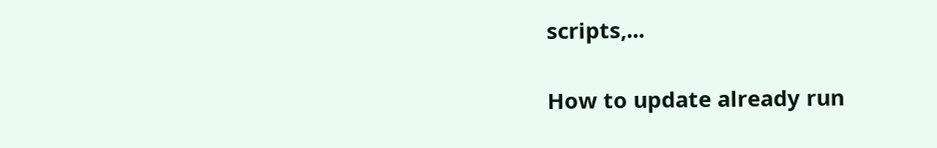scripts,...

How to update already run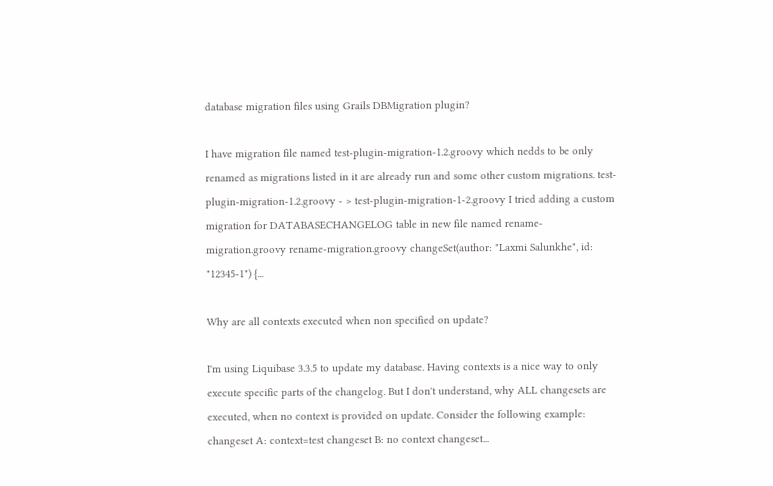database migration files using Grails DBMigration plugin?

I have migration file named test-plugin-migration-1.2.groovy which nedds to be only renamed as migrations listed in it are already run and some other custom migrations. test-plugin-migration-1.2.groovy - > test-plugin-migration-1-2.groovy I tried adding a custom migration for DATABASECHANGELOG table in new file named rename-migration.groovy rename-migration.groovy changeSet(author: "Laxmi Salunkhe", id: "12345-1") {...

Why are all contexts executed when non specified on update?

I'm using Liquibase 3.3.5 to update my database. Having contexts is a nice way to only execute specific parts of the changelog. But I don't understand, why ALL changesets are executed, when no context is provided on update. Consider the following example: changeset A: context=test changeset B: no context changeset...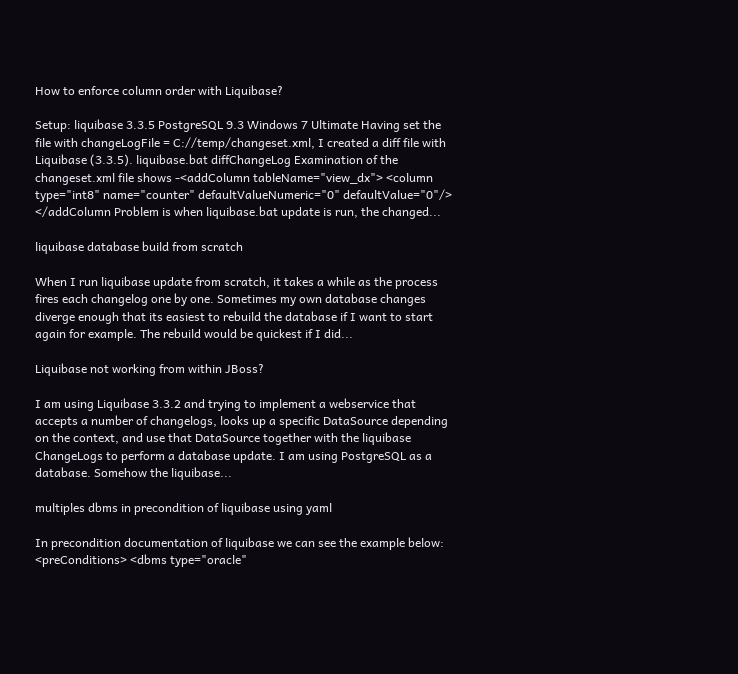How to enforce column order with Liquibase?

Setup: liquibase 3.3.5 PostgreSQL 9.3 Windows 7 Ultimate Having set the file with changeLogFile = C://temp/changeset.xml, I created a diff file with Liquibase (3.3.5). liquibase.bat diffChangeLog Examination of the changeset.xml file shows -<addColumn tableName="view_dx"> <column type="int8" name="counter" defaultValueNumeric="0" defaultValue="0"/> </addColumn Problem is when liquibase.bat update is run, the changed...

liquibase database build from scratch

When I run liquibase update from scratch, it takes a while as the process fires each changelog one by one. Sometimes my own database changes diverge enough that its easiest to rebuild the database if I want to start again for example. The rebuild would be quickest if I did...

Liquibase not working from within JBoss?

I am using Liquibase 3.3.2 and trying to implement a webservice that accepts a number of changelogs, looks up a specific DataSource depending on the context, and use that DataSource together with the liquibase ChangeLogs to perform a database update. I am using PostgreSQL as a database. Somehow the liquibase...

multiples dbms in precondition of liquibase using yaml

In precondition documentation of liquibase we can see the example below: <preConditions> <dbms type="oracle"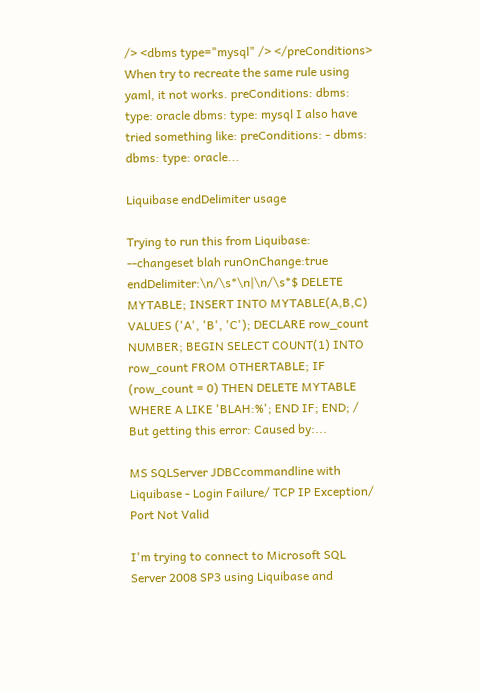/> <dbms type="mysql" /> </preConditions> When try to recreate the same rule using yaml, it not works. preConditions: dbms: type: oracle dbms: type: mysql I also have tried something like: preConditions: - dbms: dbms: type: oracle...

Liquibase endDelimiter usage

Trying to run this from Liquibase: --changeset blah runOnChange:true endDelimiter:\n/\s*\n|\n/\s*$ DELETE MYTABLE; INSERT INTO MYTABLE(A,B,C) VALUES ('A', 'B', 'C'); DECLARE row_count NUMBER; BEGIN SELECT COUNT(1) INTO row_count FROM OTHERTABLE; IF (row_count = 0) THEN DELETE MYTABLE WHERE A LIKE 'BLAH:%'; END IF; END; / But getting this error: Caused by:...

MS SQLServer JDBCcommandline with Liquibase - Login Failure/ TCP IP Exception/ Port Not Valid

I'm trying to connect to Microsoft SQL Server 2008 SP3 using Liquibase and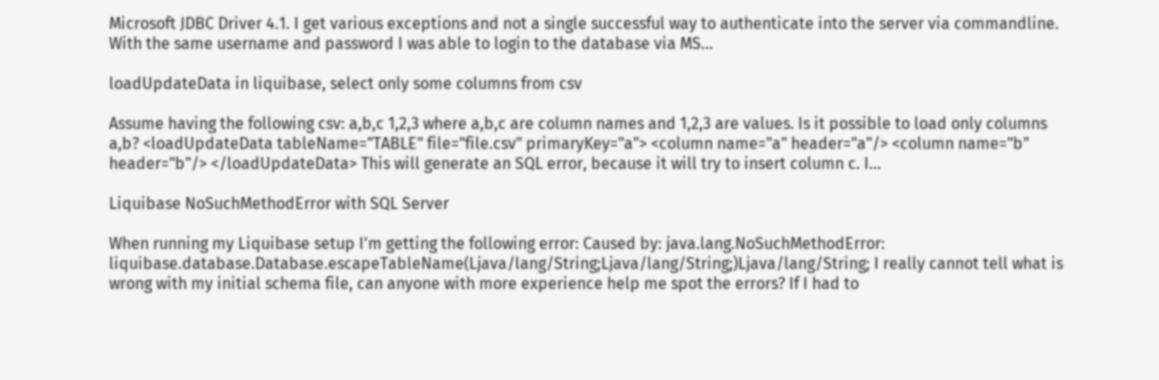Microsoft JDBC Driver 4.1. I get various exceptions and not a single successful way to authenticate into the server via commandline. With the same username and password I was able to login to the database via MS...

loadUpdateData in liquibase, select only some columns from csv

Assume having the following csv: a,b,c 1,2,3 where a,b,c are column names and 1,2,3 are values. Is it possible to load only columns a,b? <loadUpdateData tableName="TABLE" file="file.csv" primaryKey="a"> <column name="a" header="a"/> <column name="b" header="b"/> </loadUpdateData> This will generate an SQL error, because it will try to insert column c. I...

Liquibase NoSuchMethodError with SQL Server

When running my Liquibase setup I'm getting the following error: Caused by: java.lang.NoSuchMethodError: liquibase.database.Database.escapeTableName(Ljava/lang/String;Ljava/lang/String;)Ljava/lang/String; I really cannot tell what is wrong with my initial schema file, can anyone with more experience help me spot the errors? If I had to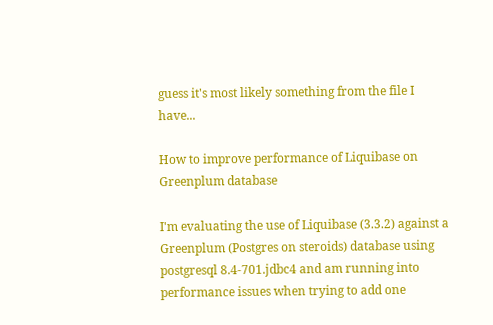guess it's most likely something from the file I have...

How to improve performance of Liquibase on Greenplum database

I'm evaluating the use of Liquibase (3.3.2) against a Greenplum (Postgres on steroids) database using postgresql 8.4-701.jdbc4 and am running into performance issues when trying to add one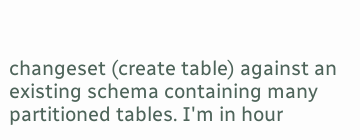changeset (create table) against an existing schema containing many partitioned tables. I'm in hour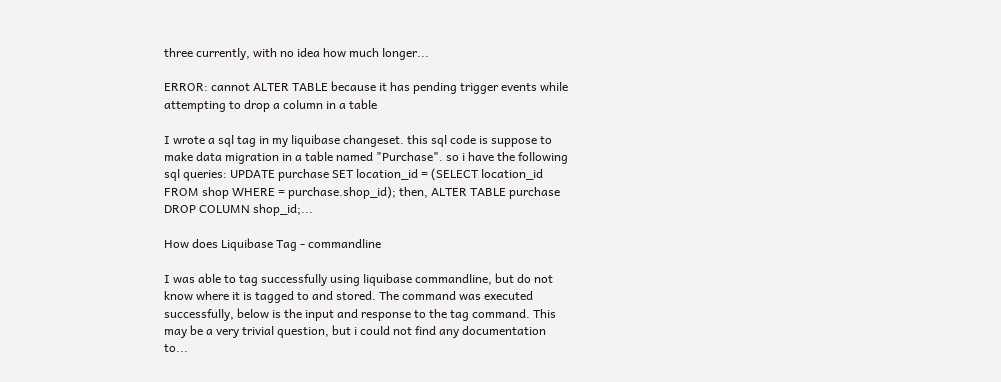three currently, with no idea how much longer...

ERROR: cannot ALTER TABLE because it has pending trigger events while attempting to drop a column in a table

I wrote a sql tag in my liquibase changeset. this sql code is suppose to make data migration in a table named "Purchase". so i have the following sql queries: UPDATE purchase SET location_id = (SELECT location_id FROM shop WHERE = purchase.shop_id); then, ALTER TABLE purchase DROP COLUMN shop_id;...

How does Liquibase Tag - commandline

I was able to tag successfully using liquibase commandline, but do not know where it is tagged to and stored. The command was executed successfully, below is the input and response to the tag command. This may be a very trivial question, but i could not find any documentation to...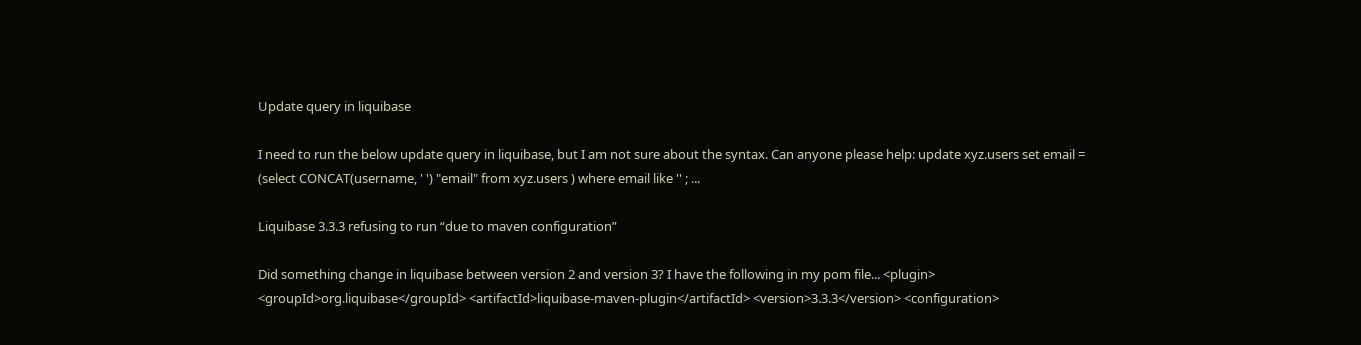Update query in liquibase

I need to run the below update query in liquibase, but I am not sure about the syntax. Can anyone please help: update xyz.users set email = (select CONCAT(username, ' ') "email" from xyz.users ) where email like '' ; ...

Liquibase 3.3.3 refusing to run “due to maven configuration”

Did something change in liquibase between version 2 and version 3? I have the following in my pom file... <plugin> <groupId>org.liquibase</groupId> <artifactId>liquibase-maven-plugin</artifactId> <version>3.3.3</version> <configuration>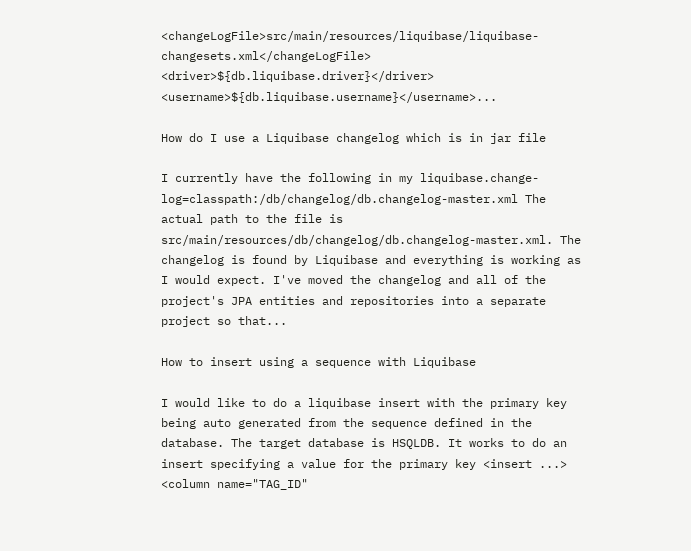<changeLogFile>src/main/resources/liquibase/liquibase-changesets.xml</changeLogFile> <driver>${db.liquibase.driver}</driver> <username>${db.liquibase.username}</username>...

How do I use a Liquibase changelog which is in jar file

I currently have the following in my liquibase.change-log=classpath:/db/changelog/db.changelog-master.xml The actual path to the file is src/main/resources/db/changelog/db.changelog-master.xml. The changelog is found by Liquibase and everything is working as I would expect. I've moved the changelog and all of the project's JPA entities and repositories into a separate project so that...

How to insert using a sequence with Liquibase

I would like to do a liquibase insert with the primary key being auto generated from the sequence defined in the database. The target database is HSQLDB. It works to do an insert specifying a value for the primary key <insert ...> <column name="TAG_ID"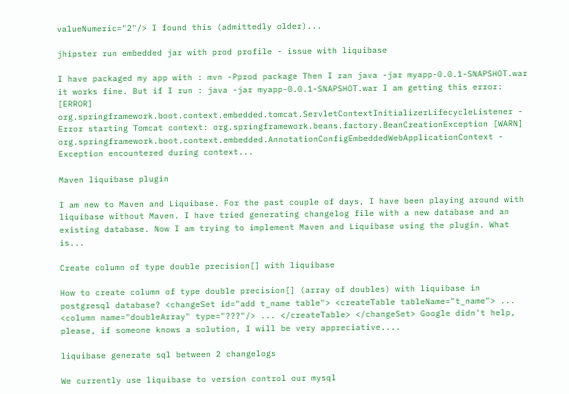valueNumeric="2"/> I found this (admittedly older)...

jhipster run embedded jar with prod profile - issue with liquibase

I have packaged my app with : mvn -Pprod package Then I ran java -jar myapp-0.0.1-SNAPSHOT.war it works fine. But if I run : java -jar myapp-0.0.1-SNAPSHOT.war I am getting this error: [ERROR] org.springframework.boot.context.embedded.tomcat.ServletContextInitializerLifecycleListener - Error starting Tomcat context: org.springframework.beans.factory.BeanCreationException [WARN] org.springframework.boot.context.embedded.AnnotationConfigEmbeddedWebApplicationContext - Exception encountered during context...

Maven liquibase plugin

I am new to Maven and Liquibase. For the past couple of days, I have been playing around with liquibase without Maven. I have tried generating changelog file with a new database and an existing database. Now I am trying to implement Maven and Liquibase using the plugin. What is...

Create column of type double precision[] with liquibase

How to create column of type double precision[] (array of doubles) with liquibase in postgresql database? <changeSet id="add t_name table"> <createTable tableName="t_name"> ... <column name="doubleArray" type="???"/> ... </createTable> </changeSet> Google didn't help, please, if someone knows a solution, I will be very appreciative....

liquibase generate sql between 2 changelogs

We currently use liquibase to version control our mysql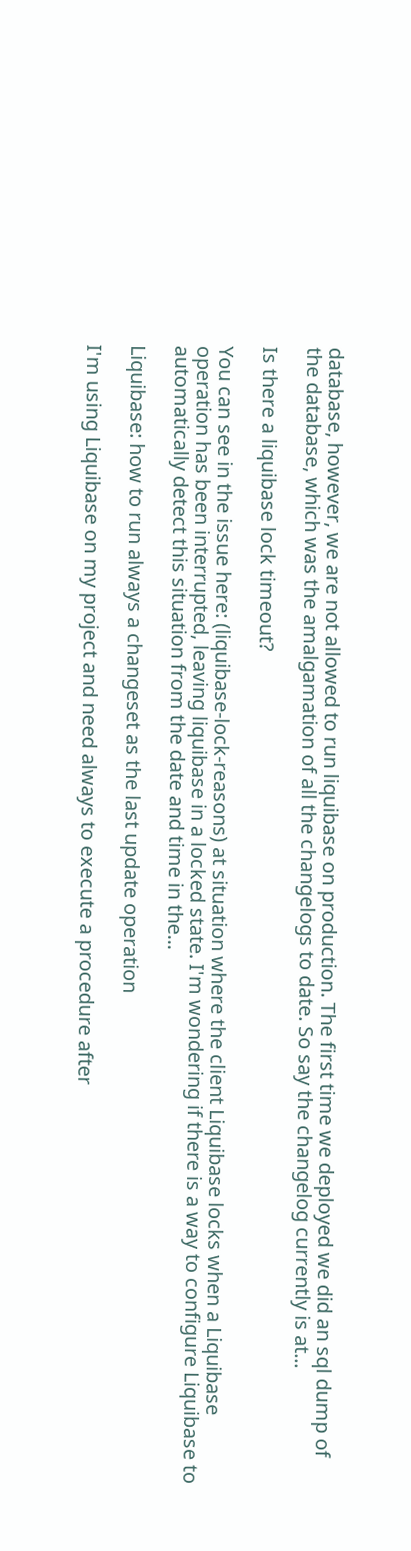database, however, we are not allowed to run liquibase on production. The first time we deployed we did an sql dump of the database, which was the amalgamation of all the changelogs to date. So say the changelog currently is at...

Is there a liquibase lock timeout?

You can see in the issue here: (liquibase-lock-reasons) at situation where the client Liquibase locks when a Liquibase operation has been interrupted, leaving liquibase in a locked state. I'm wondering if there is a way to configure Liquibase to automatically detect this situation from the date and time in the...

Liquibase: how to run always a changeset as the last update operation

I'm using Liquibase on my project and need always to execute a procedure after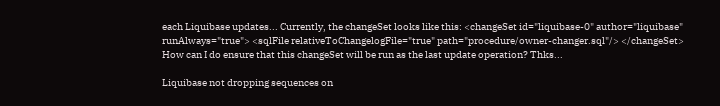each Liquibase updates... Currently, the changeSet looks like this: <changeSet id="liquibase-0" author="liquibase" runAlways="true"> <sqlFile relativeToChangelogFile="true" path="procedure/owner-changer.sql"/> </changeSet> How can I do ensure that this changeSet will be run as the last update operation? Thks...

Liquibase not dropping sequences on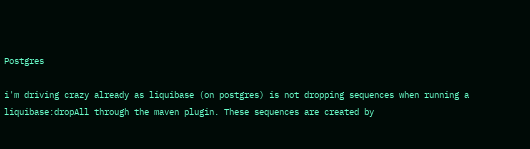Postgres

i'm driving crazy already as liquibase (on postgres) is not dropping sequences when running a liquibase:dropAll through the maven plugin. These sequences are created by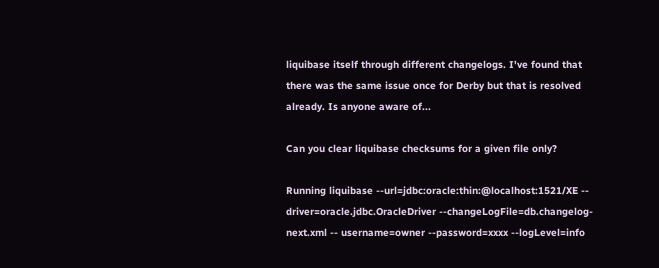liquibase itself through different changelogs. I've found that there was the same issue once for Derby but that is resolved already. Is anyone aware of...

Can you clear liquibase checksums for a given file only?

Running liquibase --url=jdbc:oracle:thin:@localhost:1521/XE -- driver=oracle.jdbc.OracleDriver --changeLogFile=db.changelog-next.xml -- username=owner --password=xxxx --logLevel=info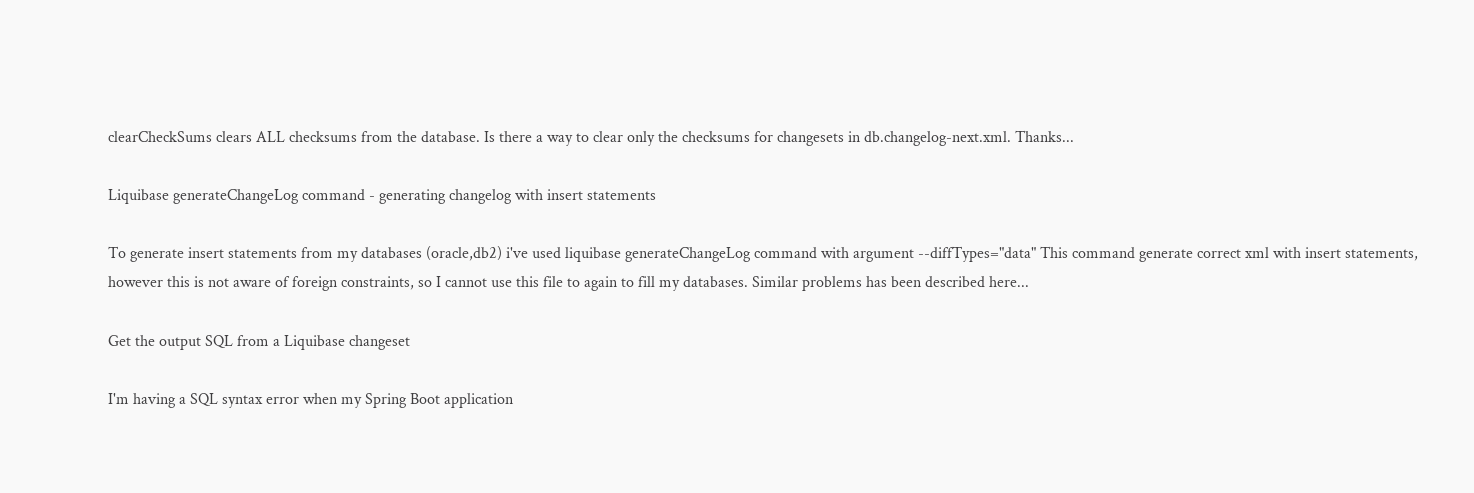clearCheckSums clears ALL checksums from the database. Is there a way to clear only the checksums for changesets in db.changelog-next.xml. Thanks...

Liquibase generateChangeLog command - generating changelog with insert statements

To generate insert statements from my databases (oracle,db2) i've used liquibase generateChangeLog command with argument --diffTypes="data" This command generate correct xml with insert statements, however this is not aware of foreign constraints, so I cannot use this file to again to fill my databases. Similar problems has been described here...

Get the output SQL from a Liquibase changeset

I'm having a SQL syntax error when my Spring Boot application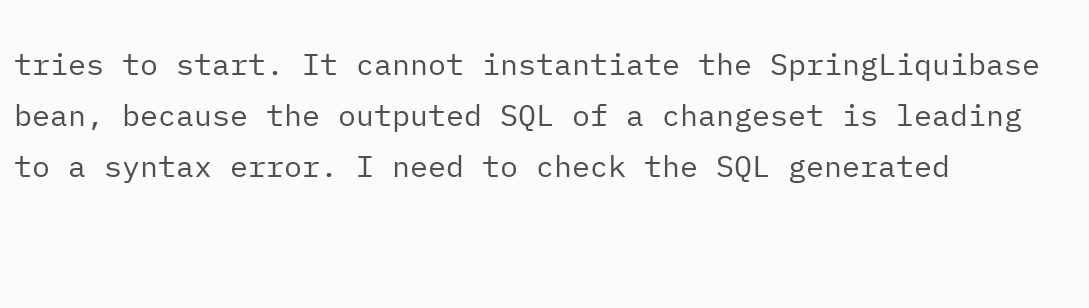tries to start. It cannot instantiate the SpringLiquibase bean, because the outputed SQL of a changeset is leading to a syntax error. I need to check the SQL generated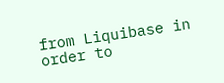from Liquibase in order to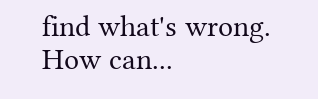find what's wrong. How can...